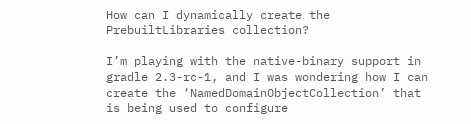How can I dynamically create the PrebuiltLibraries collection?

I’m playing with the native-binary support in gradle 2.3-rc-1, and I was wondering how I can create the ‘NamedDomainObjectCollection’ that is being used to configure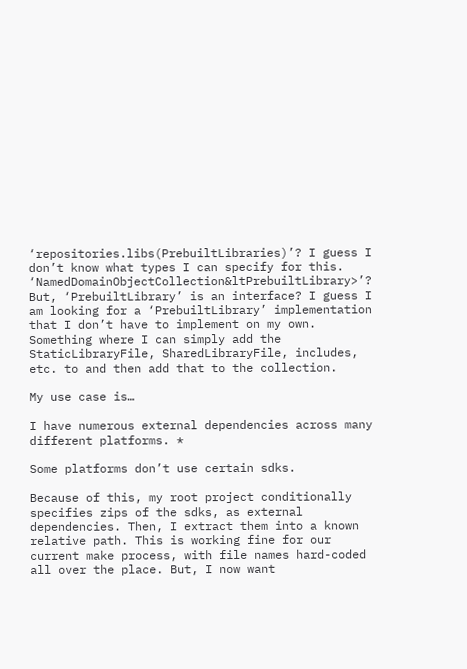‘repositories.libs(PrebuiltLibraries)’? I guess I don’t know what types I can specify for this. ‘NamedDomainObjectCollection&ltPrebuiltLibrary>’? But, ‘PrebuiltLibrary’ is an interface? I guess I am looking for a ‘PrebuiltLibrary’ implementation that I don’t have to implement on my own. Something where I can simply add the StaticLibraryFile, SharedLibraryFile, includes, etc. to and then add that to the collection.

My use case is…

I have numerous external dependencies across many different platforms. *

Some platforms don’t use certain sdks.

Because of this, my root project conditionally specifies zips of the sdks, as external dependencies. Then, I extract them into a known relative path. This is working fine for our current make process, with file names hard-coded all over the place. But, I now want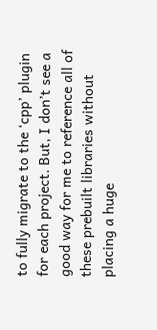to fully migrate to the ‘cpp’ plugin for each project. But, I don’t see a good way for me to reference all of these prebuilt libraries without placing a huge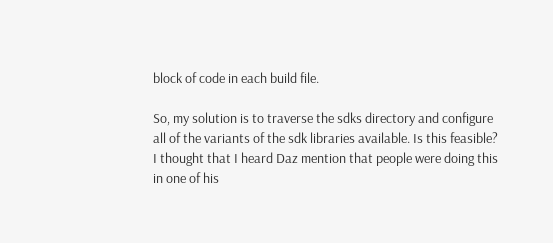block of code in each build file.

So, my solution is to traverse the sdks directory and configure all of the variants of the sdk libraries available. Is this feasible? I thought that I heard Daz mention that people were doing this in one of his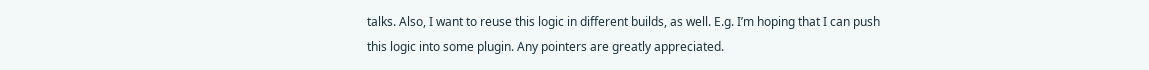talks. Also, I want to reuse this logic in different builds, as well. E.g. I’m hoping that I can push this logic into some plugin. Any pointers are greatly appreciated.